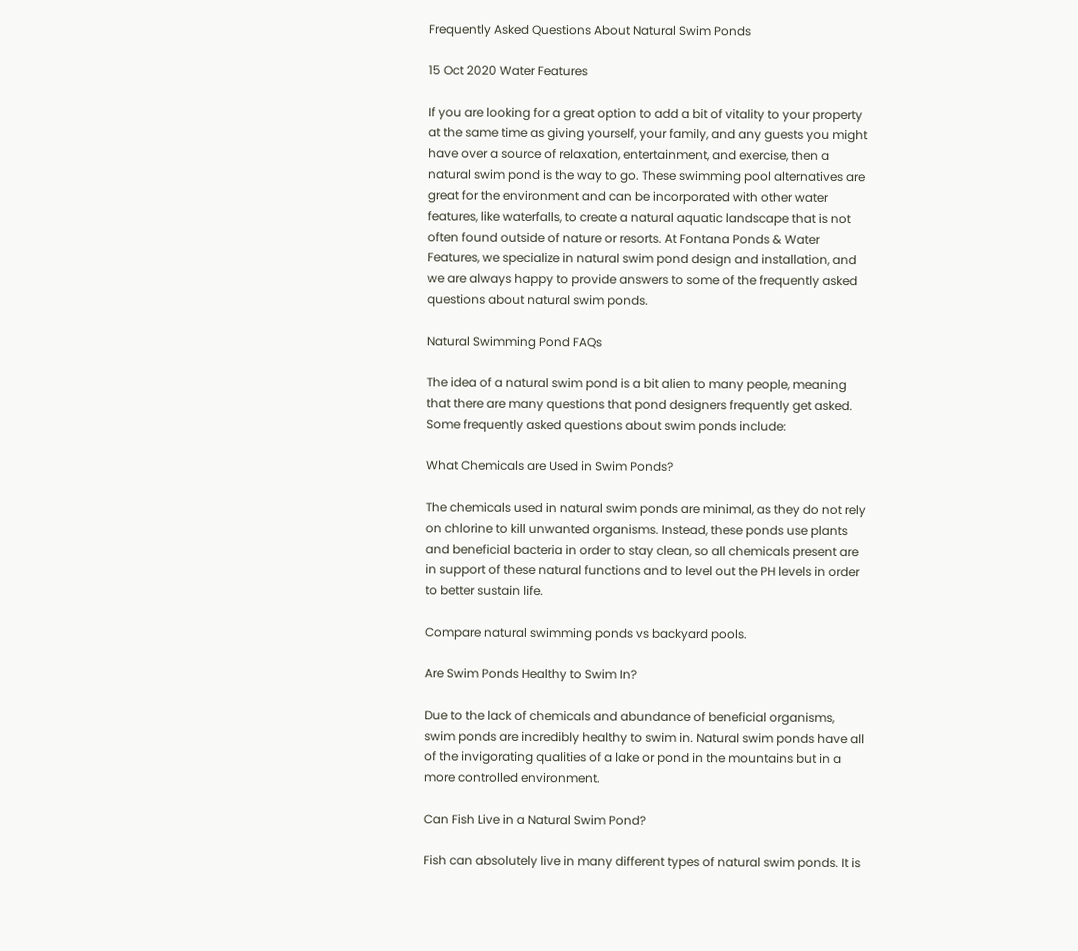Frequently Asked Questions About Natural Swim Ponds

15 Oct 2020 Water Features

If you are looking for a great option to add a bit of vitality to your property at the same time as giving yourself, your family, and any guests you might have over a source of relaxation, entertainment, and exercise, then a natural swim pond is the way to go. These swimming pool alternatives are great for the environment and can be incorporated with other water features, like waterfalls, to create a natural aquatic landscape that is not often found outside of nature or resorts. At Fontana Ponds & Water Features, we specialize in natural swim pond design and installation, and we are always happy to provide answers to some of the frequently asked questions about natural swim ponds.

Natural Swimming Pond FAQs

The idea of a natural swim pond is a bit alien to many people, meaning that there are many questions that pond designers frequently get asked. Some frequently asked questions about swim ponds include:

What Chemicals are Used in Swim Ponds?

The chemicals used in natural swim ponds are minimal, as they do not rely on chlorine to kill unwanted organisms. Instead, these ponds use plants and beneficial bacteria in order to stay clean, so all chemicals present are in support of these natural functions and to level out the PH levels in order to better sustain life.

Compare natural swimming ponds vs backyard pools.

Are Swim Ponds Healthy to Swim In?

Due to the lack of chemicals and abundance of beneficial organisms, swim ponds are incredibly healthy to swim in. Natural swim ponds have all of the invigorating qualities of a lake or pond in the mountains but in a more controlled environment.

Can Fish Live in a Natural Swim Pond?

Fish can absolutely live in many different types of natural swim ponds. It is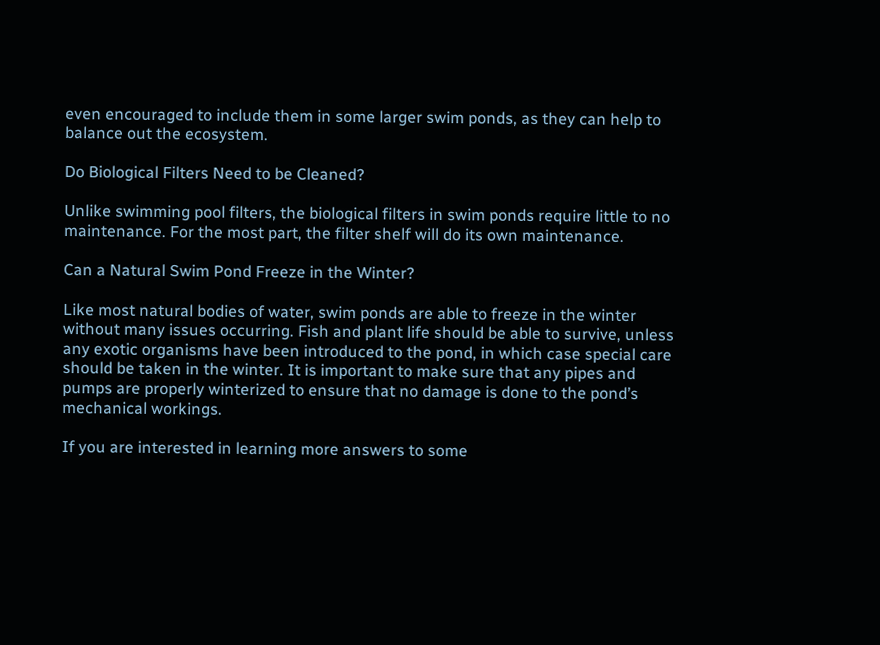even encouraged to include them in some larger swim ponds, as they can help to balance out the ecosystem.

Do Biological Filters Need to be Cleaned?

Unlike swimming pool filters, the biological filters in swim ponds require little to no maintenance. For the most part, the filter shelf will do its own maintenance.

Can a Natural Swim Pond Freeze in the Winter?

Like most natural bodies of water, swim ponds are able to freeze in the winter without many issues occurring. Fish and plant life should be able to survive, unless any exotic organisms have been introduced to the pond, in which case special care should be taken in the winter. It is important to make sure that any pipes and pumps are properly winterized to ensure that no damage is done to the pond’s mechanical workings.

If you are interested in learning more answers to some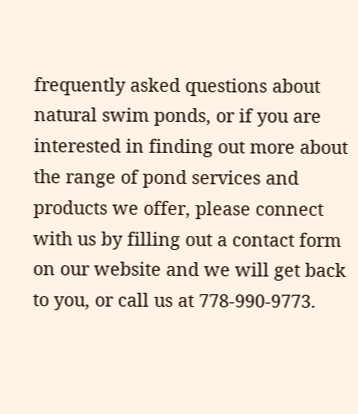frequently asked questions about natural swim ponds, or if you are interested in finding out more about the range of pond services and products we offer, please connect with us by filling out a contact form on our website and we will get back to you, or call us at 778-990-9773.